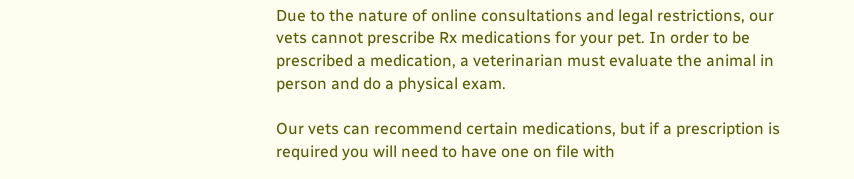Due to the nature of online consultations and legal restrictions, our vets cannot prescribe Rx medications for your pet. In order to be prescribed a medication, a veterinarian must evaluate the animal in person and do a physical exam.

Our vets can recommend certain medications, but if a prescription is required you will need to have one on file with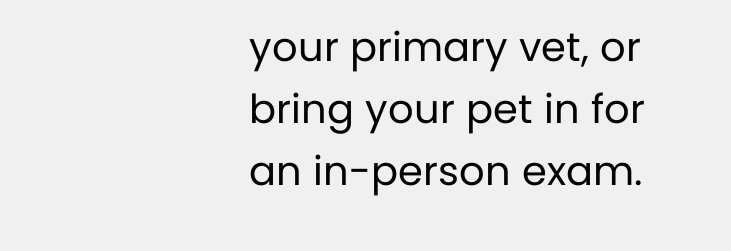your primary vet, or bring your pet in for an in-person exam.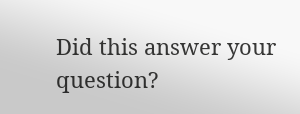Did this answer your question?